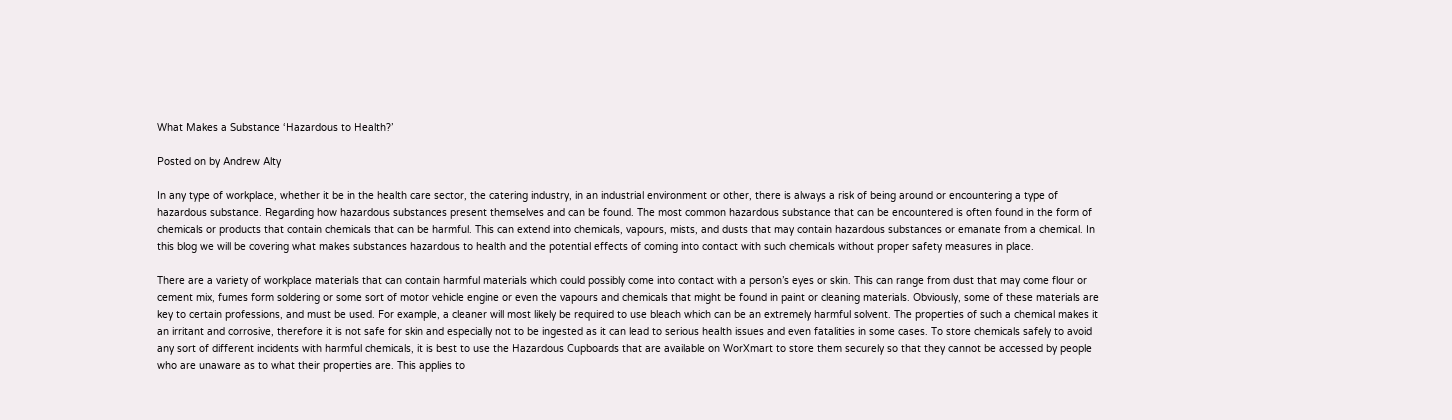What Makes a Substance ‘Hazardous to Health?’

Posted on by Andrew Alty

In any type of workplace, whether it be in the health care sector, the catering industry, in an industrial environment or other, there is always a risk of being around or encountering a type of hazardous substance. Regarding how hazardous substances present themselves and can be found. The most common hazardous substance that can be encountered is often found in the form of chemicals or products that contain chemicals that can be harmful. This can extend into chemicals, vapours, mists, and dusts that may contain hazardous substances or emanate from a chemical. In this blog we will be covering what makes substances hazardous to health and the potential effects of coming into contact with such chemicals without proper safety measures in place.

There are a variety of workplace materials that can contain harmful materials which could possibly come into contact with a person’s eyes or skin. This can range from dust that may come flour or cement mix, fumes form soldering or some sort of motor vehicle engine or even the vapours and chemicals that might be found in paint or cleaning materials. Obviously, some of these materials are key to certain professions, and must be used. For example, a cleaner will most likely be required to use bleach which can be an extremely harmful solvent. The properties of such a chemical makes it an irritant and corrosive, therefore it is not safe for skin and especially not to be ingested as it can lead to serious health issues and even fatalities in some cases. To store chemicals safely to avoid any sort of different incidents with harmful chemicals, it is best to use the Hazardous Cupboards that are available on WorXmart to store them securely so that they cannot be accessed by people who are unaware as to what their properties are. This applies to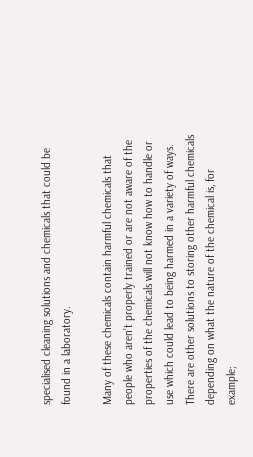specialised cleaning solutions and chemicals that could be found in a laboratory.

Many of these chemicals contain harmful chemicals that people who aren’t properly trained or are not aware of the properties of the chemicals will not know how to handle or use which could lead to being harmed in a variety of ways. There are other solutions to storing other harmful chemicals depending on what the nature of the chemical is, for example;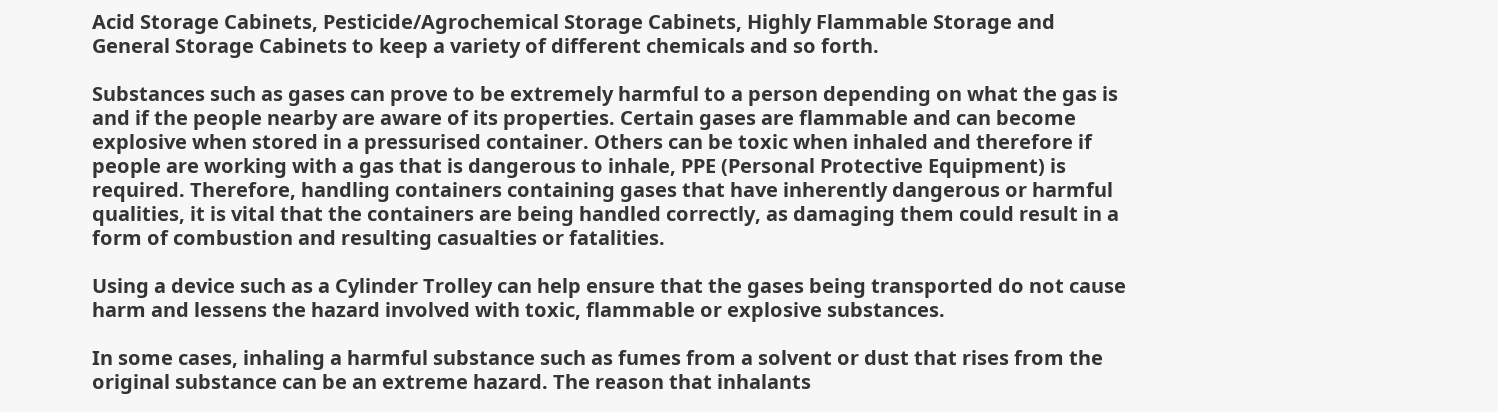Acid Storage Cabinets, Pesticide/Agrochemical Storage Cabinets, Highly Flammable Storage and General Storage Cabinets to keep a variety of different chemicals and so forth.

Substances such as gases can prove to be extremely harmful to a person depending on what the gas is and if the people nearby are aware of its properties. Certain gases are flammable and can become explosive when stored in a pressurised container. Others can be toxic when inhaled and therefore if people are working with a gas that is dangerous to inhale, PPE (Personal Protective Equipment) is required. Therefore, handling containers containing gases that have inherently dangerous or harmful qualities, it is vital that the containers are being handled correctly, as damaging them could result in a form of combustion and resulting casualties or fatalities.

Using a device such as a Cylinder Trolley can help ensure that the gases being transported do not cause harm and lessens the hazard involved with toxic, flammable or explosive substances.

In some cases, inhaling a harmful substance such as fumes from a solvent or dust that rises from the original substance can be an extreme hazard. The reason that inhalants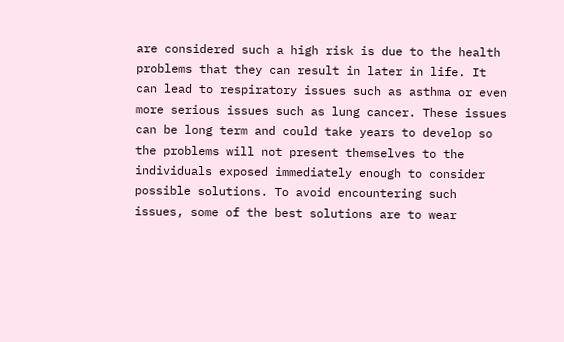are considered such a high risk is due to the health problems that they can result in later in life. It can lead to respiratory issues such as asthma or even more serious issues such as lung cancer. These issues can be long term and could take years to develop so the problems will not present themselves to the individuals exposed immediately enough to consider possible solutions. To avoid encountering such issues, some of the best solutions are to wear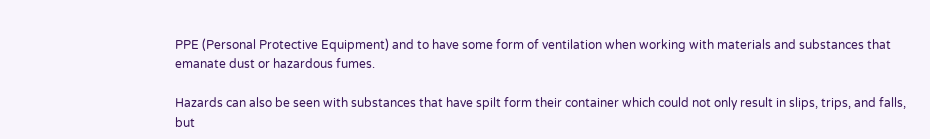PPE (Personal Protective Equipment) and to have some form of ventilation when working with materials and substances that emanate dust or hazardous fumes.

Hazards can also be seen with substances that have spilt form their container which could not only result in slips, trips, and falls, but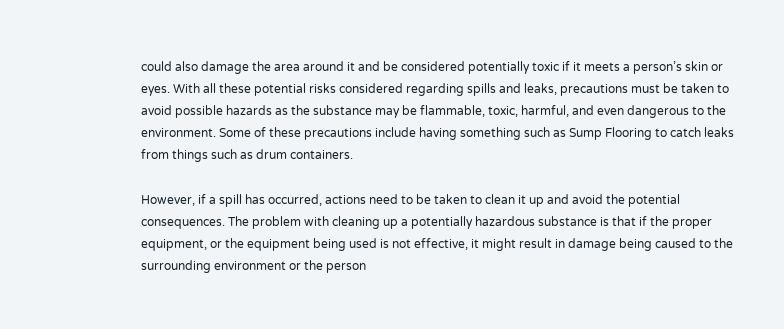could also damage the area around it and be considered potentially toxic if it meets a person’s skin or eyes. With all these potential risks considered regarding spills and leaks, precautions must be taken to avoid possible hazards as the substance may be flammable, toxic, harmful, and even dangerous to the environment. Some of these precautions include having something such as Sump Flooring to catch leaks from things such as drum containers.

However, if a spill has occurred, actions need to be taken to clean it up and avoid the potential consequences. The problem with cleaning up a potentially hazardous substance is that if the proper equipment, or the equipment being used is not effective, it might result in damage being caused to the surrounding environment or the person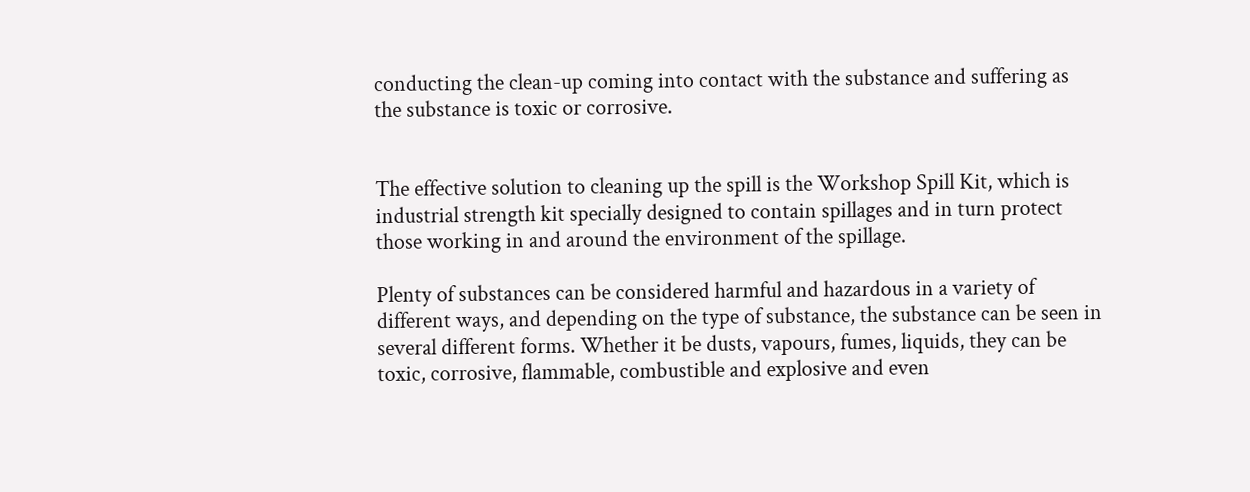conducting the clean-up coming into contact with the substance and suffering as the substance is toxic or corrosive.


The effective solution to cleaning up the spill is the Workshop Spill Kit, which is industrial strength kit specially designed to contain spillages and in turn protect those working in and around the environment of the spillage.

Plenty of substances can be considered harmful and hazardous in a variety of different ways, and depending on the type of substance, the substance can be seen in several different forms. Whether it be dusts, vapours, fumes, liquids, they can be toxic, corrosive, flammable, combustible and explosive and even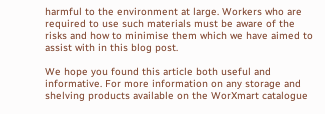harmful to the environment at large. Workers who are required to use such materials must be aware of the risks and how to minimise them which we have aimed to assist with in this blog post.

We hope you found this article both useful and informative. For more information on any storage and shelving products available on the WorXmart catalogue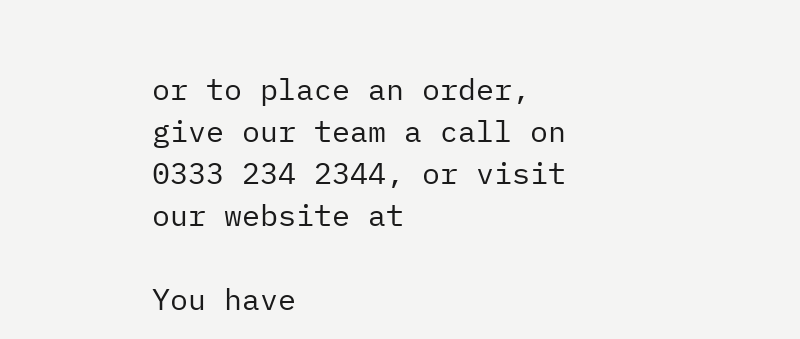or to place an order, give our team a call on 0333 234 2344, or visit our website at

You have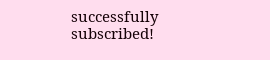successfully subscribed!